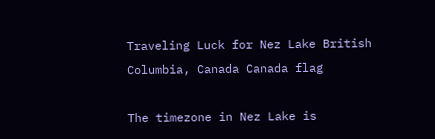Traveling Luck for Nez Lake British Columbia, Canada Canada flag

The timezone in Nez Lake is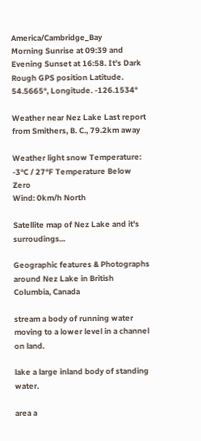America/Cambridge_Bay
Morning Sunrise at 09:39 and Evening Sunset at 16:58. It's Dark
Rough GPS position Latitude. 54.5665°, Longitude. -126.1534°

Weather near Nez Lake Last report from Smithers, B. C., 79.2km away

Weather light snow Temperature: -3°C / 27°F Temperature Below Zero
Wind: 0km/h North

Satellite map of Nez Lake and it's surroudings...

Geographic features & Photographs around Nez Lake in British Columbia, Canada

stream a body of running water moving to a lower level in a channel on land.

lake a large inland body of standing water.

area a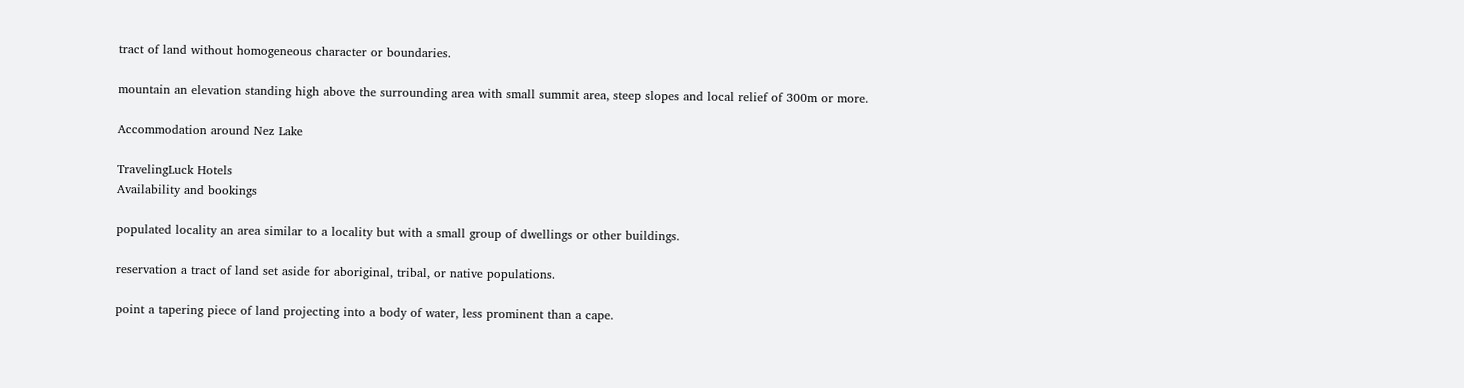tract of land without homogeneous character or boundaries.

mountain an elevation standing high above the surrounding area with small summit area, steep slopes and local relief of 300m or more.

Accommodation around Nez Lake

TravelingLuck Hotels
Availability and bookings

populated locality an area similar to a locality but with a small group of dwellings or other buildings.

reservation a tract of land set aside for aboriginal, tribal, or native populations.

point a tapering piece of land projecting into a body of water, less prominent than a cape.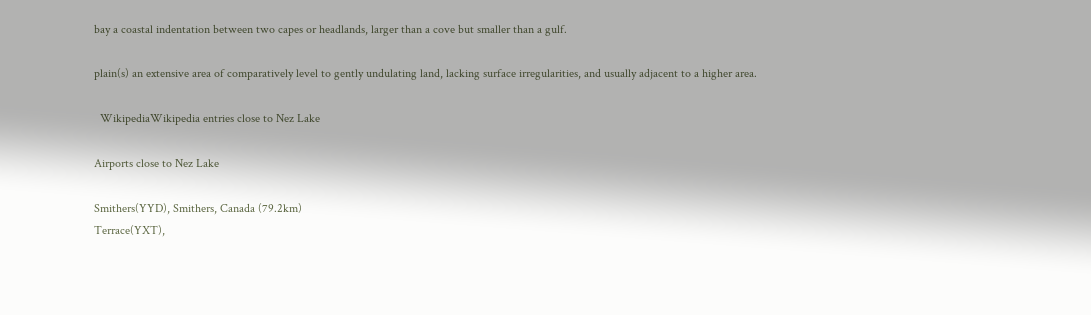bay a coastal indentation between two capes or headlands, larger than a cove but smaller than a gulf.

plain(s) an extensive area of comparatively level to gently undulating land, lacking surface irregularities, and usually adjacent to a higher area.

  WikipediaWikipedia entries close to Nez Lake

Airports close to Nez Lake

Smithers(YYD), Smithers, Canada (79.2km)
Terrace(YXT),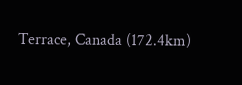Terrace, Canada (172.4km)